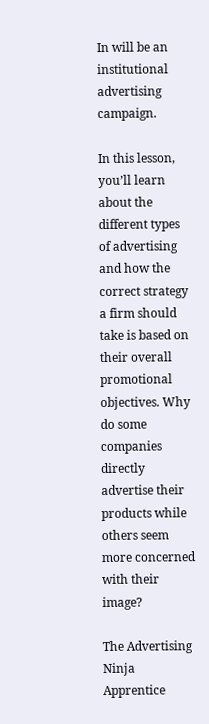In will be an institutional advertising campaign.

In this lesson, you’ll learn about the different types of advertising and how the correct strategy a firm should take is based on their overall promotional objectives. Why do some companies directly advertise their products while others seem more concerned with their image?

The Advertising Ninja Apprentice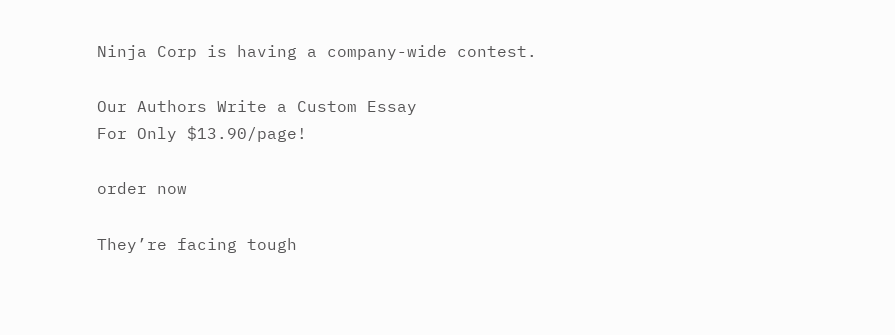Ninja Corp is having a company-wide contest.

Our Authors Write a Custom Essay
For Only $13.90/page!

order now

They’re facing tough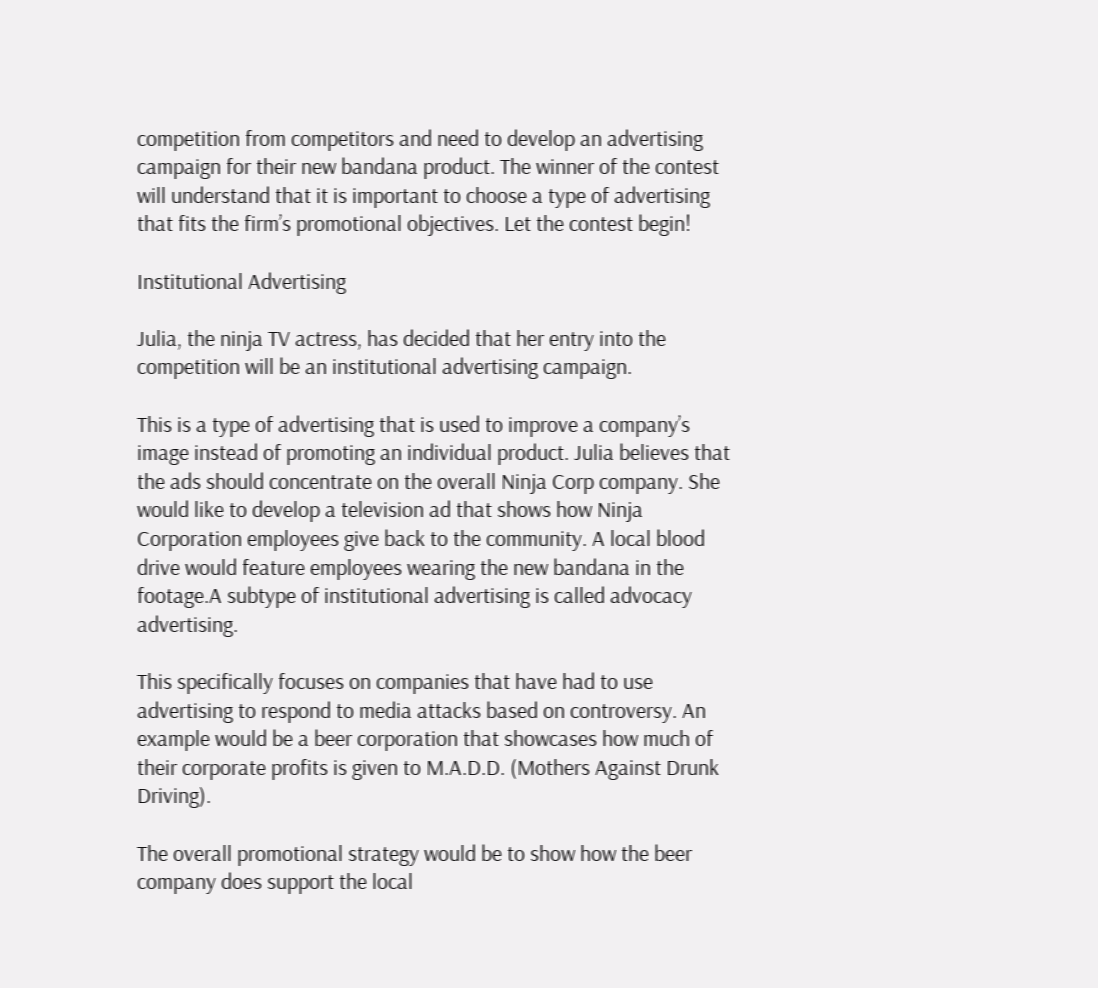competition from competitors and need to develop an advertising campaign for their new bandana product. The winner of the contest will understand that it is important to choose a type of advertising that fits the firm’s promotional objectives. Let the contest begin!

Institutional Advertising

Julia, the ninja TV actress, has decided that her entry into the competition will be an institutional advertising campaign.

This is a type of advertising that is used to improve a company’s image instead of promoting an individual product. Julia believes that the ads should concentrate on the overall Ninja Corp company. She would like to develop a television ad that shows how Ninja Corporation employees give back to the community. A local blood drive would feature employees wearing the new bandana in the footage.A subtype of institutional advertising is called advocacy advertising.

This specifically focuses on companies that have had to use advertising to respond to media attacks based on controversy. An example would be a beer corporation that showcases how much of their corporate profits is given to M.A.D.D. (Mothers Against Drunk Driving).

The overall promotional strategy would be to show how the beer company does support the local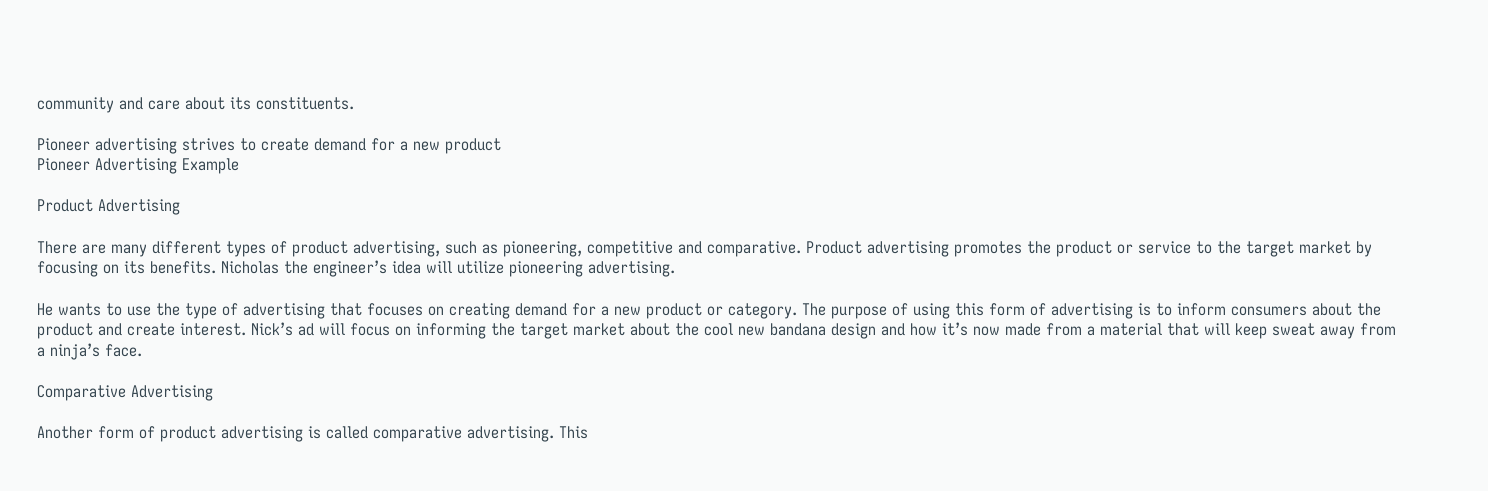community and care about its constituents.

Pioneer advertising strives to create demand for a new product
Pioneer Advertising Example

Product Advertising

There are many different types of product advertising, such as pioneering, competitive and comparative. Product advertising promotes the product or service to the target market by focusing on its benefits. Nicholas the engineer’s idea will utilize pioneering advertising.

He wants to use the type of advertising that focuses on creating demand for a new product or category. The purpose of using this form of advertising is to inform consumers about the product and create interest. Nick’s ad will focus on informing the target market about the cool new bandana design and how it’s now made from a material that will keep sweat away from a ninja’s face.

Comparative Advertising

Another form of product advertising is called comparative advertising. This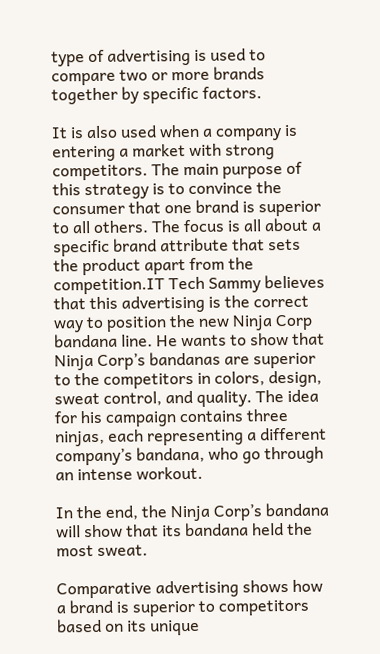type of advertising is used to compare two or more brands together by specific factors.

It is also used when a company is entering a market with strong competitors. The main purpose of this strategy is to convince the consumer that one brand is superior to all others. The focus is all about a specific brand attribute that sets the product apart from the competition.IT Tech Sammy believes that this advertising is the correct way to position the new Ninja Corp bandana line. He wants to show that Ninja Corp’s bandanas are superior to the competitors in colors, design, sweat control, and quality. The idea for his campaign contains three ninjas, each representing a different company’s bandana, who go through an intense workout.

In the end, the Ninja Corp’s bandana will show that its bandana held the most sweat.

Comparative advertising shows how a brand is superior to competitors based on its unique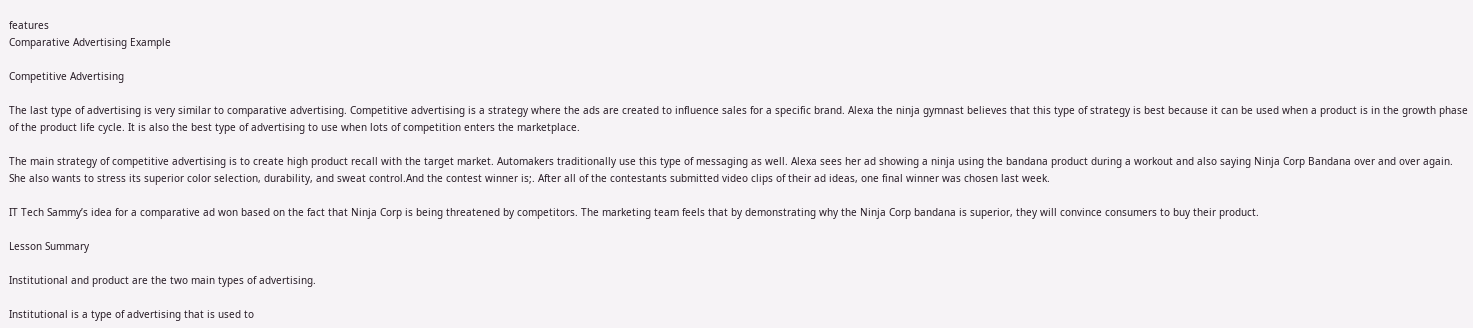features
Comparative Advertising Example

Competitive Advertising

The last type of advertising is very similar to comparative advertising. Competitive advertising is a strategy where the ads are created to influence sales for a specific brand. Alexa the ninja gymnast believes that this type of strategy is best because it can be used when a product is in the growth phase of the product life cycle. It is also the best type of advertising to use when lots of competition enters the marketplace.

The main strategy of competitive advertising is to create high product recall with the target market. Automakers traditionally use this type of messaging as well. Alexa sees her ad showing a ninja using the bandana product during a workout and also saying Ninja Corp Bandana over and over again. She also wants to stress its superior color selection, durability, and sweat control.And the contest winner is;. After all of the contestants submitted video clips of their ad ideas, one final winner was chosen last week.

IT Tech Sammy’s idea for a comparative ad won based on the fact that Ninja Corp is being threatened by competitors. The marketing team feels that by demonstrating why the Ninja Corp bandana is superior, they will convince consumers to buy their product.

Lesson Summary

Institutional and product are the two main types of advertising.

Institutional is a type of advertising that is used to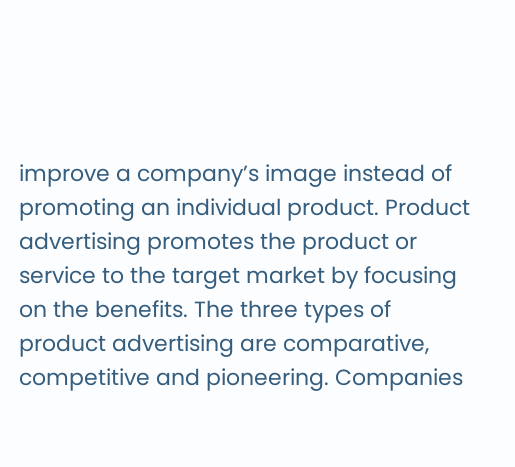improve a company’s image instead of promoting an individual product. Product advertising promotes the product or service to the target market by focusing on the benefits. The three types of product advertising are comparative, competitive and pioneering. Companies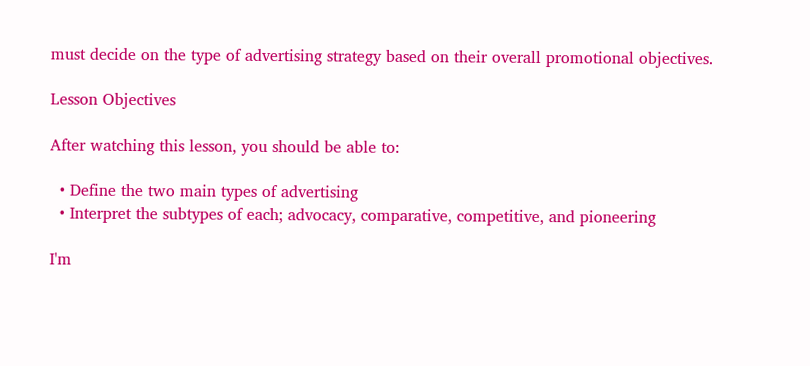must decide on the type of advertising strategy based on their overall promotional objectives.

Lesson Objectives

After watching this lesson, you should be able to:

  • Define the two main types of advertising
  • Interpret the subtypes of each; advocacy, comparative, competitive, and pioneering

I'm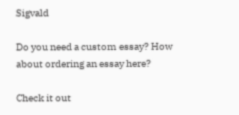Sigvald

Do you need a custom essay? How about ordering an essay here?

Check it out